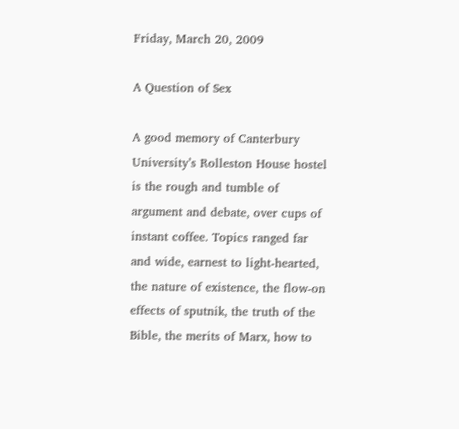Friday, March 20, 2009

A Question of Sex

A good memory of Canterbury University’s Rolleston House hostel is the rough and tumble of argument and debate, over cups of instant coffee. Topics ranged far and wide, earnest to light-hearted, the nature of existence, the flow-on effects of sputnik, the truth of the Bible, the merits of Marx, how to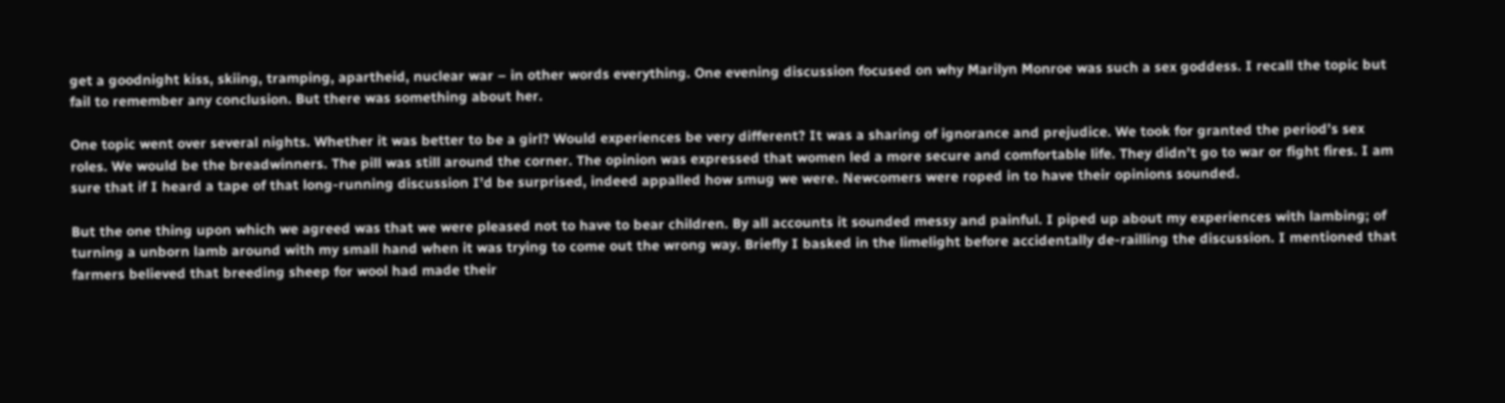get a goodnight kiss, skiing, tramping, apartheid, nuclear war – in other words everything. One evening discussion focused on why Marilyn Monroe was such a sex goddess. I recall the topic but fail to remember any conclusion. But there was something about her.

One topic went over several nights. Whether it was better to be a girl? Would experiences be very different? It was a sharing of ignorance and prejudice. We took for granted the period’s sex roles. We would be the breadwinners. The pill was still around the corner. The opinion was expressed that women led a more secure and comfortable life. They didn’t go to war or fight fires. I am sure that if I heard a tape of that long-running discussion I’d be surprised, indeed appalled how smug we were. Newcomers were roped in to have their opinions sounded.

But the one thing upon which we agreed was that we were pleased not to have to bear children. By all accounts it sounded messy and painful. I piped up about my experiences with lambing; of turning a unborn lamb around with my small hand when it was trying to come out the wrong way. Briefly I basked in the limelight before accidentally de-railling the discussion. I mentioned that farmers believed that breeding sheep for wool had made their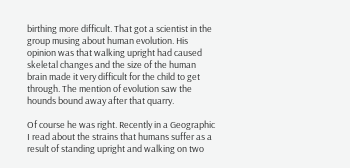birthing more difficult. That got a scientist in the group musing about human evolution. His opinion was that walking upright had caused skeletal changes and the size of the human brain made it very difficult for the child to get through. The mention of evolution saw the hounds bound away after that quarry.

Of course he was right. Recently in a Geographic I read about the strains that humans suffer as a result of standing upright and walking on two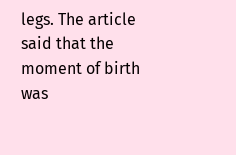legs. The article said that the moment of birth was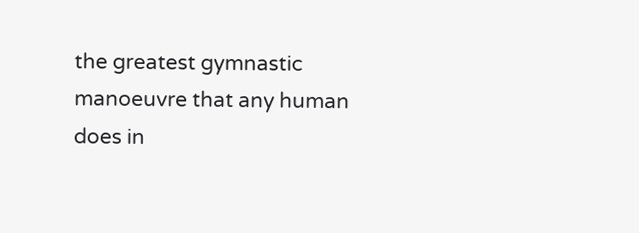the greatest gymnastic manoeuvre that any human does in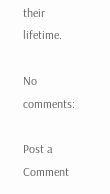their lifetime.

No comments:

Post a Comment